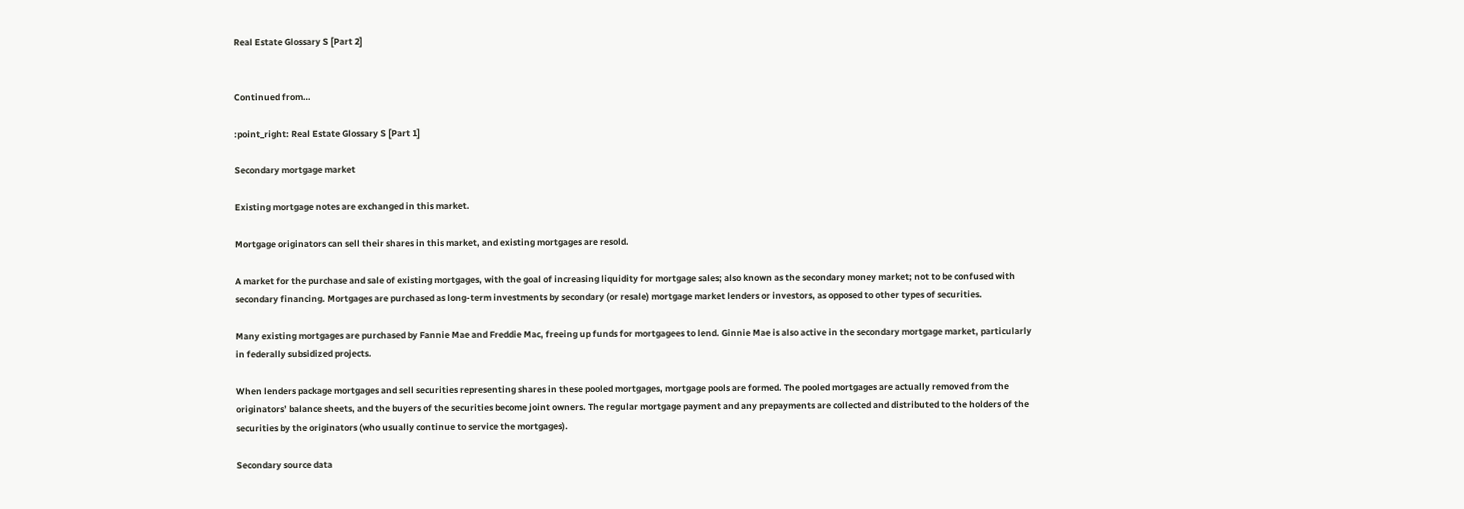Real Estate Glossary S [Part 2]


Continued from…

:point_right: Real Estate Glossary S [Part 1]

Secondary mortgage market

Existing mortgage notes are exchanged in this market.

Mortgage originators can sell their shares in this market, and existing mortgages are resold.

A market for the purchase and sale of existing mortgages, with the goal of increasing liquidity for mortgage sales; also known as the secondary money market; not to be confused with secondary financing. Mortgages are purchased as long-term investments by secondary (or resale) mortgage market lenders or investors, as opposed to other types of securities.

Many existing mortgages are purchased by Fannie Mae and Freddie Mac, freeing up funds for mortgagees to lend. Ginnie Mae is also active in the secondary mortgage market, particularly in federally subsidized projects.

When lenders package mortgages and sell securities representing shares in these pooled mortgages, mortgage pools are formed. The pooled mortgages are actually removed from the originators’ balance sheets, and the buyers of the securities become joint owners. The regular mortgage payment and any prepayments are collected and distributed to the holders of the securities by the originators (who usually continue to service the mortgages).

Secondary source data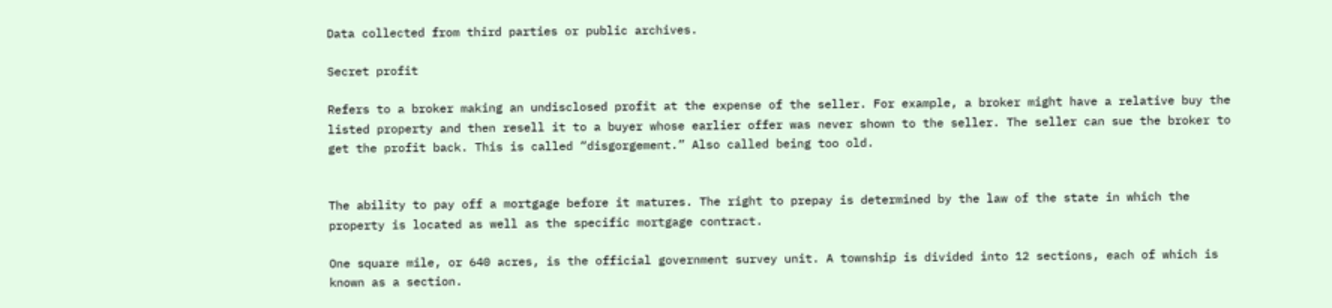Data collected from third parties or public archives.

Secret profit

Refers to a broker making an undisclosed profit at the expense of the seller. For example, a broker might have a relative buy the listed property and then resell it to a buyer whose earlier offer was never shown to the seller. The seller can sue the broker to get the profit back. This is called “disgorgement.” Also called being too old.


The ability to pay off a mortgage before it matures. The right to prepay is determined by the law of the state in which the property is located as well as the specific mortgage contract.

One square mile, or 640 acres, is the official government survey unit. A township is divided into 12 sections, each of which is known as a section.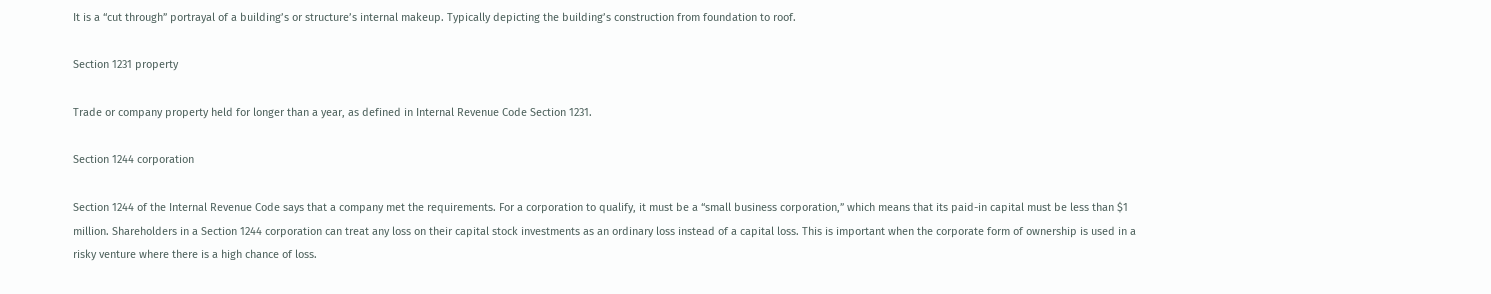It is a “cut through” portrayal of a building’s or structure’s internal makeup. Typically depicting the building’s construction from foundation to roof.

Section 1231 property

Trade or company property held for longer than a year, as defined in Internal Revenue Code Section 1231.

Section 1244 corporation

Section 1244 of the Internal Revenue Code says that a company met the requirements. For a corporation to qualify, it must be a “small business corporation,” which means that its paid-in capital must be less than $1 million. Shareholders in a Section 1244 corporation can treat any loss on their capital stock investments as an ordinary loss instead of a capital loss. This is important when the corporate form of ownership is used in a risky venture where there is a high chance of loss.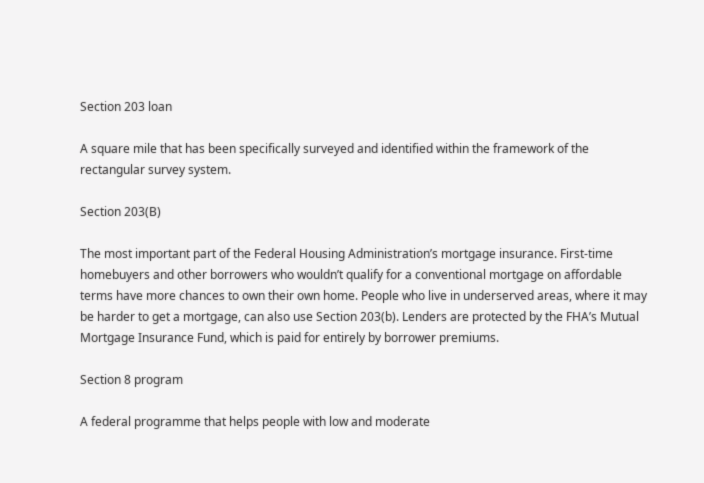Section 203 loan

A square mile that has been specifically surveyed and identified within the framework of the rectangular survey system.

Section 203(B)

The most important part of the Federal Housing Administration’s mortgage insurance. First-time homebuyers and other borrowers who wouldn’t qualify for a conventional mortgage on affordable terms have more chances to own their own home. People who live in underserved areas, where it may be harder to get a mortgage, can also use Section 203(b). Lenders are protected by the FHA’s Mutual Mortgage Insurance Fund, which is paid for entirely by borrower premiums.

Section 8 program

A federal programme that helps people with low and moderate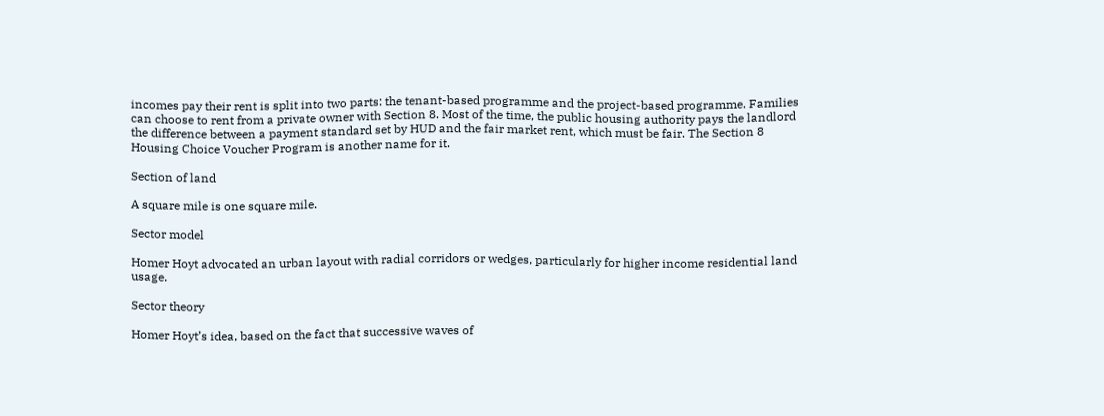incomes pay their rent is split into two parts: the tenant-based programme and the project-based programme. Families can choose to rent from a private owner with Section 8. Most of the time, the public housing authority pays the landlord the difference between a payment standard set by HUD and the fair market rent, which must be fair. The Section 8 Housing Choice Voucher Program is another name for it.

Section of land

A square mile is one square mile.

Sector model

Homer Hoyt advocated an urban layout with radial corridors or wedges, particularly for higher income residential land usage.

Sector theory

Homer Hoyt’s idea, based on the fact that successive waves of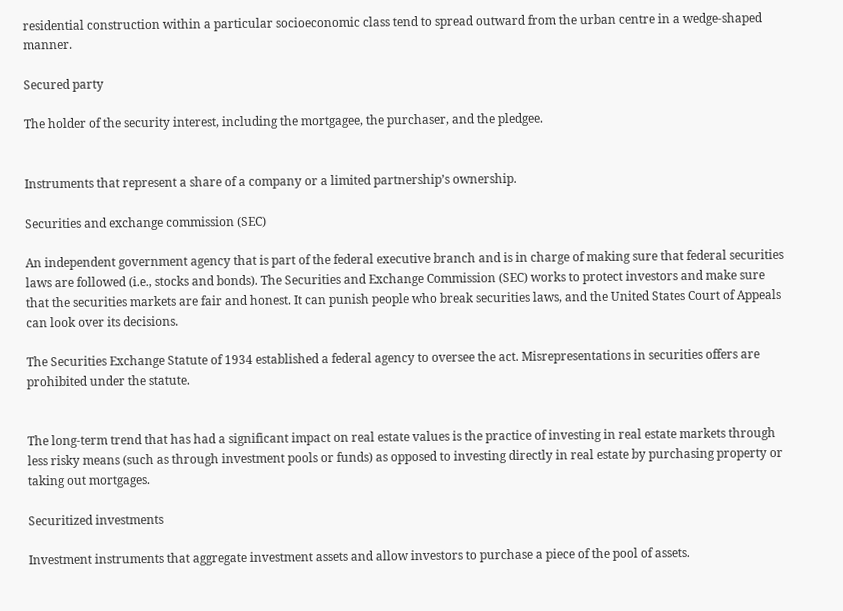residential construction within a particular socioeconomic class tend to spread outward from the urban centre in a wedge-shaped manner.

Secured party

The holder of the security interest, including the mortgagee, the purchaser, and the pledgee.


Instruments that represent a share of a company or a limited partnership’s ownership.

Securities and exchange commission (SEC)

An independent government agency that is part of the federal executive branch and is in charge of making sure that federal securities laws are followed (i.e., stocks and bonds). The Securities and Exchange Commission (SEC) works to protect investors and make sure that the securities markets are fair and honest. It can punish people who break securities laws, and the United States Court of Appeals can look over its decisions.

The Securities Exchange Statute of 1934 established a federal agency to oversee the act. Misrepresentations in securities offers are prohibited under the statute.


The long-term trend that has had a significant impact on real estate values is the practice of investing in real estate markets through less risky means (such as through investment pools or funds) as opposed to investing directly in real estate by purchasing property or taking out mortgages.

Securitized investments

Investment instruments that aggregate investment assets and allow investors to purchase a piece of the pool of assets.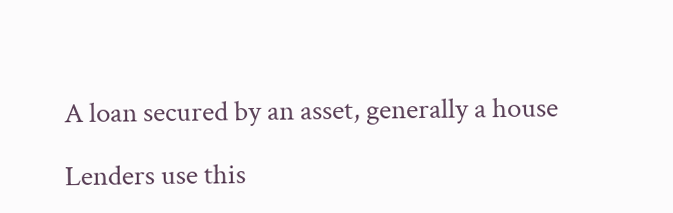A loan secured by an asset, generally a house

Lenders use this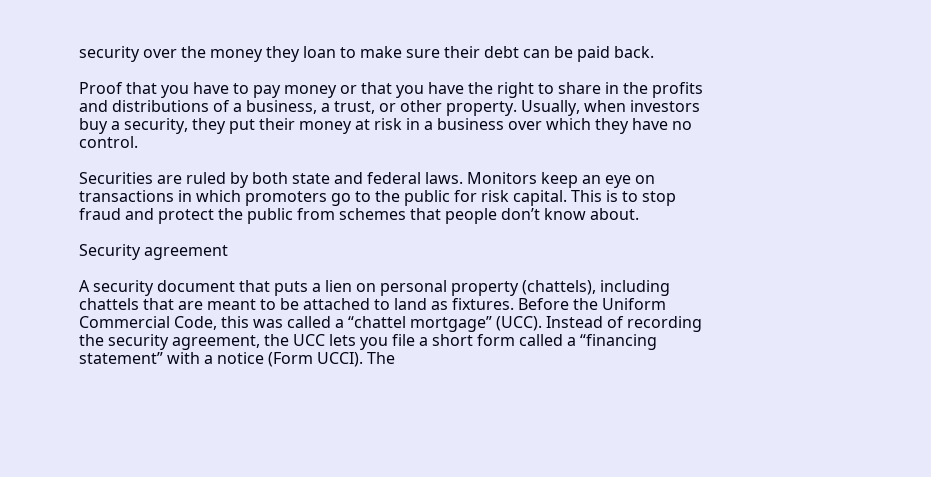security over the money they loan to make sure their debt can be paid back.

Proof that you have to pay money or that you have the right to share in the profits and distributions of a business, a trust, or other property. Usually, when investors buy a security, they put their money at risk in a business over which they have no control.

Securities are ruled by both state and federal laws. Monitors keep an eye on transactions in which promoters go to the public for risk capital. This is to stop fraud and protect the public from schemes that people don’t know about.

Security agreement

A security document that puts a lien on personal property (chattels), including chattels that are meant to be attached to land as fixtures. Before the Uniform Commercial Code, this was called a “chattel mortgage” (UCC). Instead of recording the security agreement, the UCC lets you file a short form called a “financing statement” with a notice (Form UCCI). The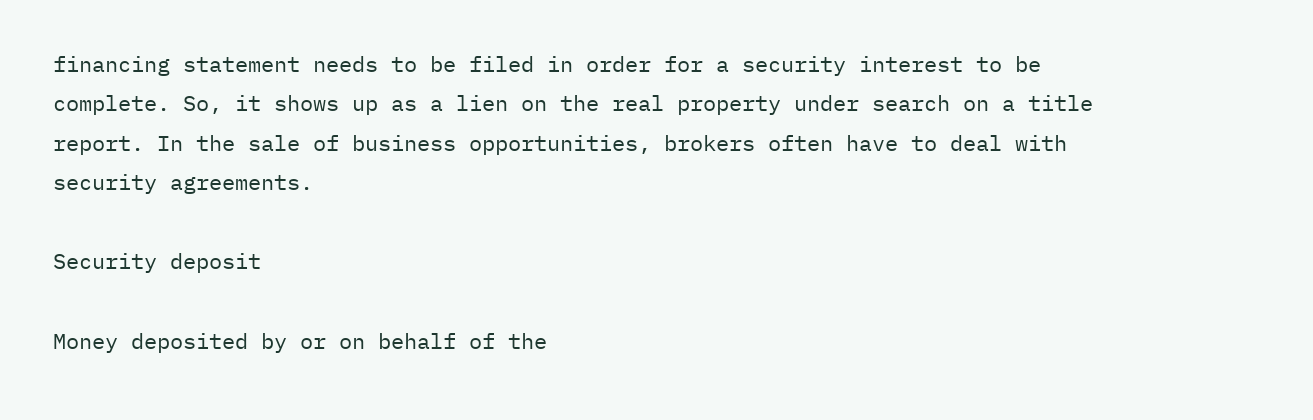financing statement needs to be filed in order for a security interest to be complete. So, it shows up as a lien on the real property under search on a title report. In the sale of business opportunities, brokers often have to deal with security agreements.

Security deposit

Money deposited by or on behalf of the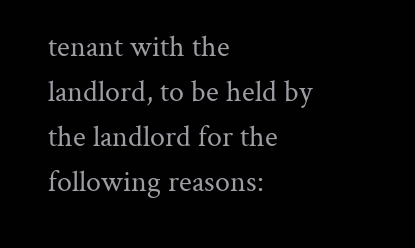tenant with the landlord, to be held by the landlord for the following reasons: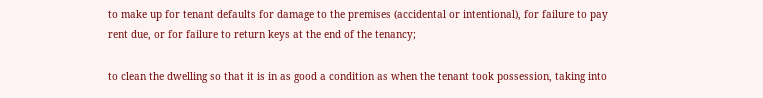to make up for tenant defaults for damage to the premises (accidental or intentional), for failure to pay rent due, or for failure to return keys at the end of the tenancy;

to clean the dwelling so that it is in as good a condition as when the tenant took possession, taking into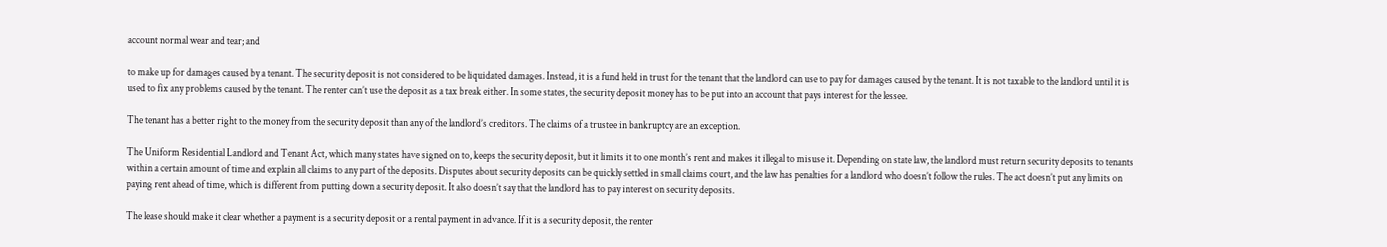account normal wear and tear; and

to make up for damages caused by a tenant. The security deposit is not considered to be liquidated damages. Instead, it is a fund held in trust for the tenant that the landlord can use to pay for damages caused by the tenant. It is not taxable to the landlord until it is used to fix any problems caused by the tenant. The renter can’t use the deposit as a tax break either. In some states, the security deposit money has to be put into an account that pays interest for the lessee.

The tenant has a better right to the money from the security deposit than any of the landlord’s creditors. The claims of a trustee in bankruptcy are an exception.

The Uniform Residential Landlord and Tenant Act, which many states have signed on to, keeps the security deposit, but it limits it to one month’s rent and makes it illegal to misuse it. Depending on state law, the landlord must return security deposits to tenants within a certain amount of time and explain all claims to any part of the deposits. Disputes about security deposits can be quickly settled in small claims court, and the law has penalties for a landlord who doesn’t follow the rules. The act doesn’t put any limits on paying rent ahead of time, which is different from putting down a security deposit. It also doesn’t say that the landlord has to pay interest on security deposits.

The lease should make it clear whether a payment is a security deposit or a rental payment in advance. If it is a security deposit, the renter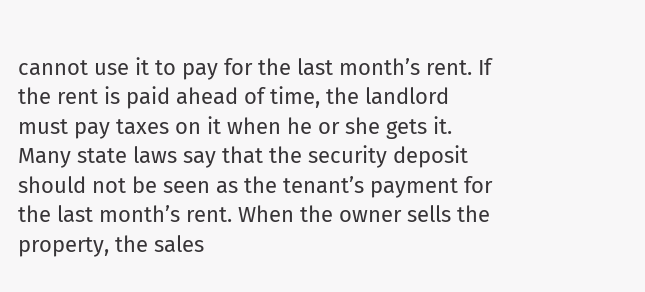cannot use it to pay for the last month’s rent. If the rent is paid ahead of time, the landlord must pay taxes on it when he or she gets it. Many state laws say that the security deposit should not be seen as the tenant’s payment for the last month’s rent. When the owner sells the property, the sales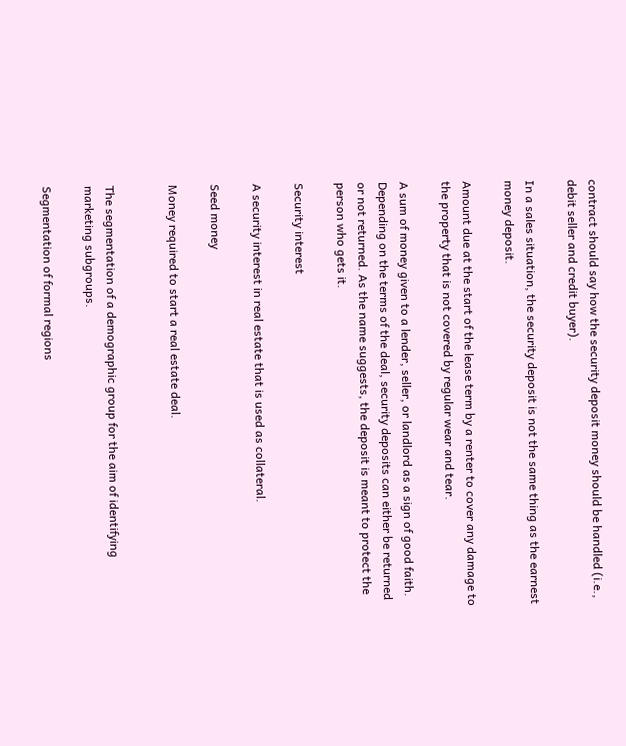contract should say how the security deposit money should be handled (i.e., debit seller and credit buyer).

In a sales situation, the security deposit is not the same thing as the earnest money deposit.

Amount due at the start of the lease term by a renter to cover any damage to the property that is not covered by regular wear and tear.

A sum of money given to a lender, seller, or landlord as a sign of good faith. Depending on the terms of the deal, security deposits can either be returned or not returned. As the name suggests, the deposit is meant to protect the person who gets it.

Security interest

A security interest in real estate that is used as collateral.

Seed money

Money required to start a real estate deal.


The segmentation of a demographic group for the aim of identifying marketing subgroups.

Segmentation of formal regions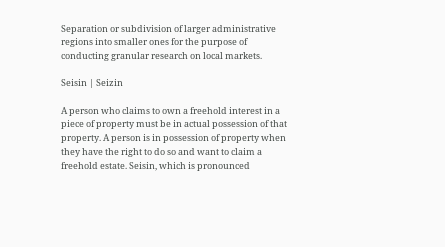Separation or subdivision of larger administrative regions into smaller ones for the purpose of conducting granular research on local markets.

Seisin | Seizin

A person who claims to own a freehold interest in a piece of property must be in actual possession of that property. A person is in possession of property when they have the right to do so and want to claim a freehold estate. Seisin, which is pronounced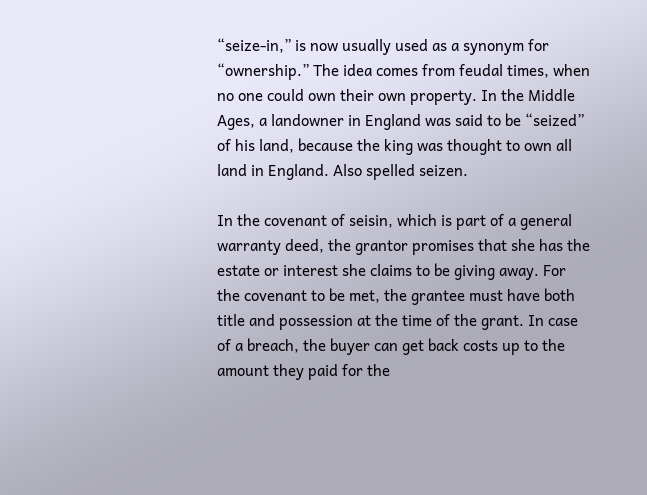“seize-in,” is now usually used as a synonym for “ownership.” The idea comes from feudal times, when no one could own their own property. In the Middle Ages, a landowner in England was said to be “seized” of his land, because the king was thought to own all land in England. Also spelled seizen.

In the covenant of seisin, which is part of a general warranty deed, the grantor promises that she has the estate or interest she claims to be giving away. For the covenant to be met, the grantee must have both title and possession at the time of the grant. In case of a breach, the buyer can get back costs up to the amount they paid for the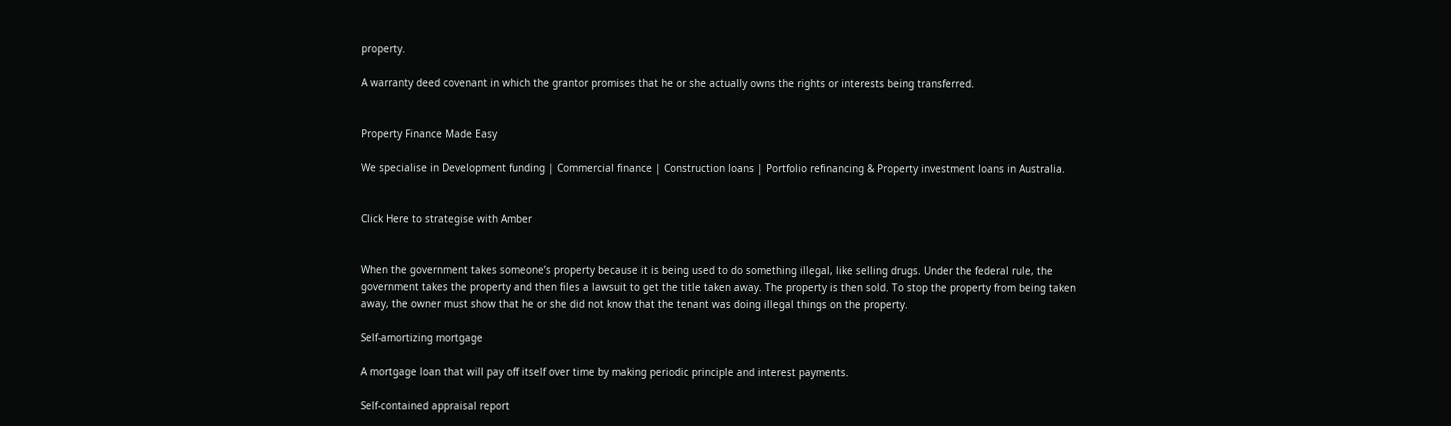property.

A warranty deed covenant in which the grantor promises that he or she actually owns the rights or interests being transferred.


Property Finance Made Easy

We specialise in Development funding | Commercial finance | Construction loans | Portfolio refinancing & Property investment loans in Australia.


Click Here to strategise with Amber


When the government takes someone’s property because it is being used to do something illegal, like selling drugs. Under the federal rule, the government takes the property and then files a lawsuit to get the title taken away. The property is then sold. To stop the property from being taken away, the owner must show that he or she did not know that the tenant was doing illegal things on the property.

Self-amortizing mortgage

A mortgage loan that will pay off itself over time by making periodic principle and interest payments.

Self-contained appraisal report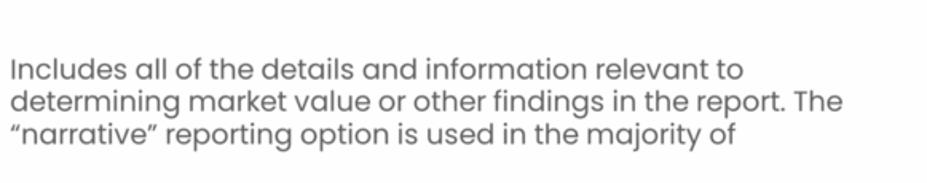Includes all of the details and information relevant to determining market value or other findings in the report. The “narrative” reporting option is used in the majority of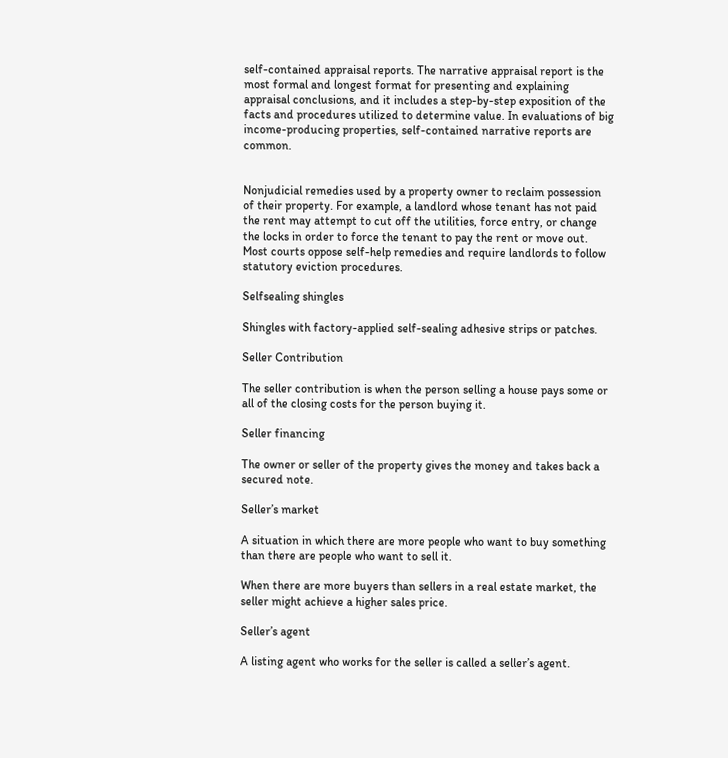self-contained appraisal reports. The narrative appraisal report is the most formal and longest format for presenting and explaining appraisal conclusions, and it includes a step-by-step exposition of the facts and procedures utilized to determine value. In evaluations of big income-producing properties, self-contained narrative reports are common.


Nonjudicial remedies used by a property owner to reclaim possession of their property. For example, a landlord whose tenant has not paid the rent may attempt to cut off the utilities, force entry, or change the locks in order to force the tenant to pay the rent or move out. Most courts oppose self-help remedies and require landlords to follow statutory eviction procedures.

Selfsealing shingles

Shingles with factory-applied self-sealing adhesive strips or patches.

Seller Contribution

The seller contribution is when the person selling a house pays some or all of the closing costs for the person buying it.

Seller financing

The owner or seller of the property gives the money and takes back a secured note.

Seller’s market

A situation in which there are more people who want to buy something than there are people who want to sell it.

When there are more buyers than sellers in a real estate market, the seller might achieve a higher sales price.

Seller’s agent

A listing agent who works for the seller is called a seller’s agent.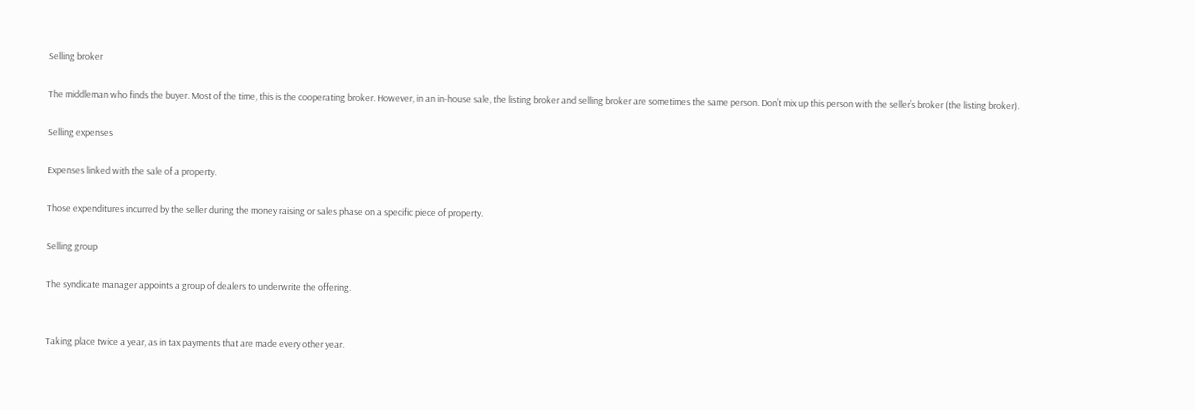Selling broker

The middleman who finds the buyer. Most of the time, this is the cooperating broker. However, in an in-house sale, the listing broker and selling broker are sometimes the same person. Don’t mix up this person with the seller’s broker (the listing broker).

Selling expenses

Expenses linked with the sale of a property.

Those expenditures incurred by the seller during the money raising or sales phase on a specific piece of property.

Selling group

The syndicate manager appoints a group of dealers to underwrite the offering.


Taking place twice a year, as in tax payments that are made every other year.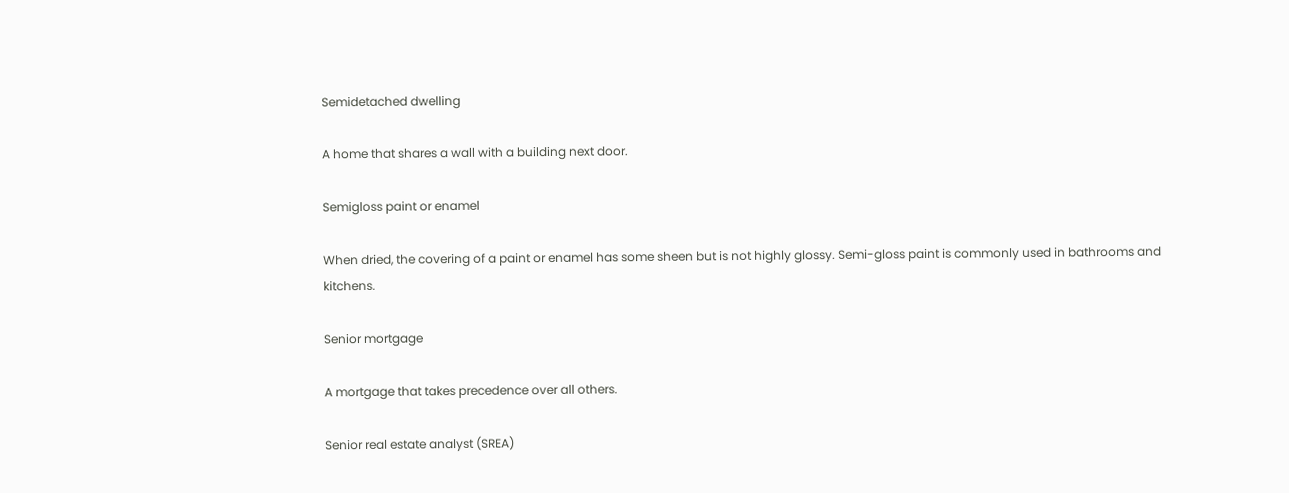Semidetached dwelling

A home that shares a wall with a building next door.

Semigloss paint or enamel

When dried, the covering of a paint or enamel has some sheen but is not highly glossy. Semi-gloss paint is commonly used in bathrooms and kitchens.

Senior mortgage

A mortgage that takes precedence over all others.

Senior real estate analyst (SREA)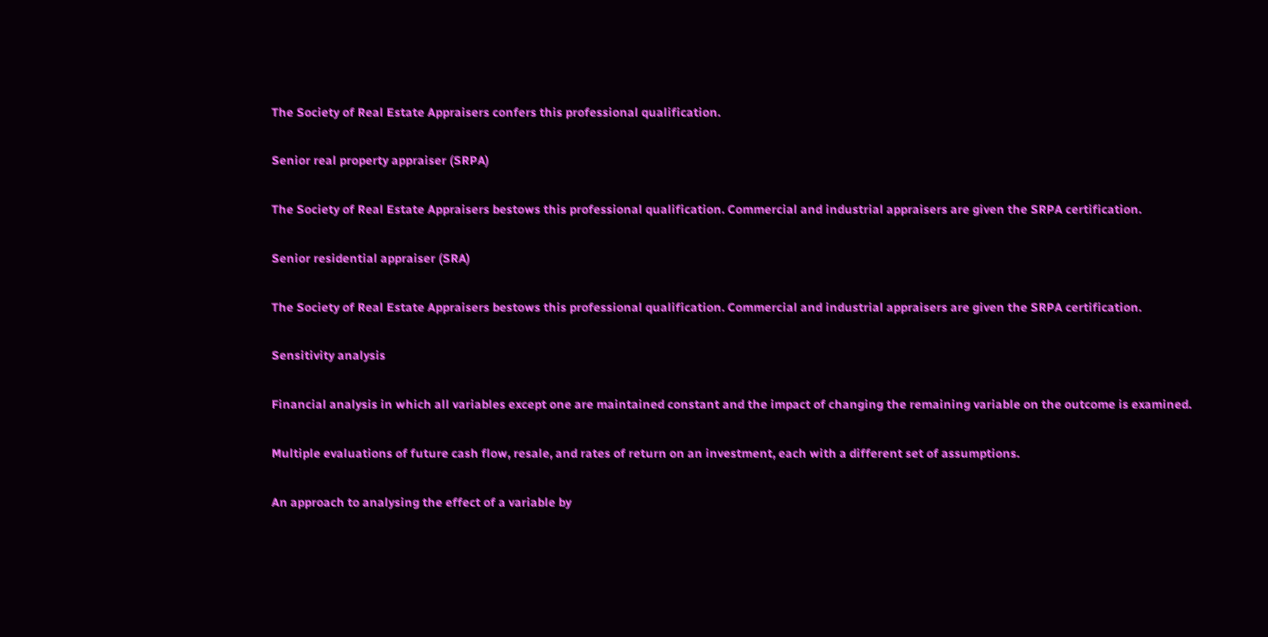The Society of Real Estate Appraisers confers this professional qualification.

Senior real property appraiser (SRPA)

The Society of Real Estate Appraisers bestows this professional qualification. Commercial and industrial appraisers are given the SRPA certification.

Senior residential appraiser (SRA)

The Society of Real Estate Appraisers bestows this professional qualification. Commercial and industrial appraisers are given the SRPA certification.

Sensitivity analysis

Financial analysis in which all variables except one are maintained constant and the impact of changing the remaining variable on the outcome is examined.

Multiple evaluations of future cash flow, resale, and rates of return on an investment, each with a different set of assumptions.

An approach to analysing the effect of a variable by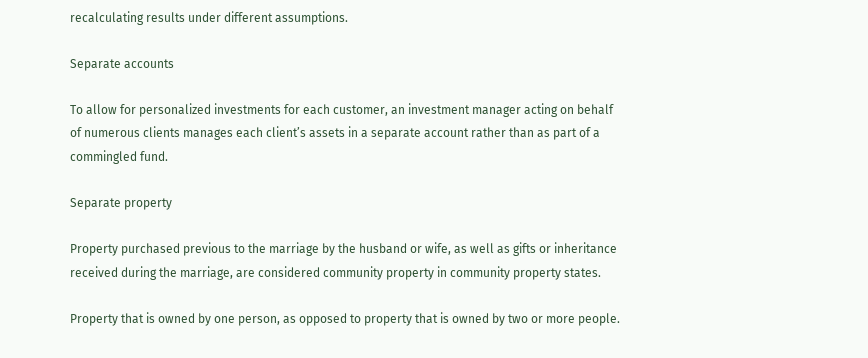recalculating results under different assumptions.

Separate accounts

To allow for personalized investments for each customer, an investment manager acting on behalf of numerous clients manages each client’s assets in a separate account rather than as part of a commingled fund.

Separate property

Property purchased previous to the marriage by the husband or wife, as well as gifts or inheritance received during the marriage, are considered community property in community property states.

Property that is owned by one person, as opposed to property that is owned by two or more people.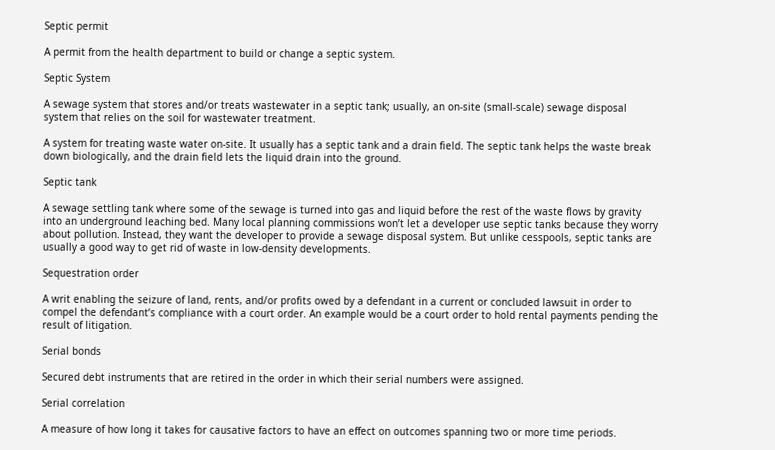Septic permit

A permit from the health department to build or change a septic system.

Septic System

A sewage system that stores and/or treats wastewater in a septic tank; usually, an on-site (small-scale) sewage disposal system that relies on the soil for wastewater treatment.

A system for treating waste water on-site. It usually has a septic tank and a drain field. The septic tank helps the waste break down biologically, and the drain field lets the liquid drain into the ground.

Septic tank

A sewage settling tank where some of the sewage is turned into gas and liquid before the rest of the waste flows by gravity into an underground leaching bed. Many local planning commissions won’t let a developer use septic tanks because they worry about pollution. Instead, they want the developer to provide a sewage disposal system. But unlike cesspools, septic tanks are usually a good way to get rid of waste in low-density developments.

Sequestration order

A writ enabling the seizure of land, rents, and/or profits owed by a defendant in a current or concluded lawsuit in order to compel the defendant’s compliance with a court order. An example would be a court order to hold rental payments pending the result of litigation.

Serial bonds

Secured debt instruments that are retired in the order in which their serial numbers were assigned.

Serial correlation

A measure of how long it takes for causative factors to have an effect on outcomes spanning two or more time periods.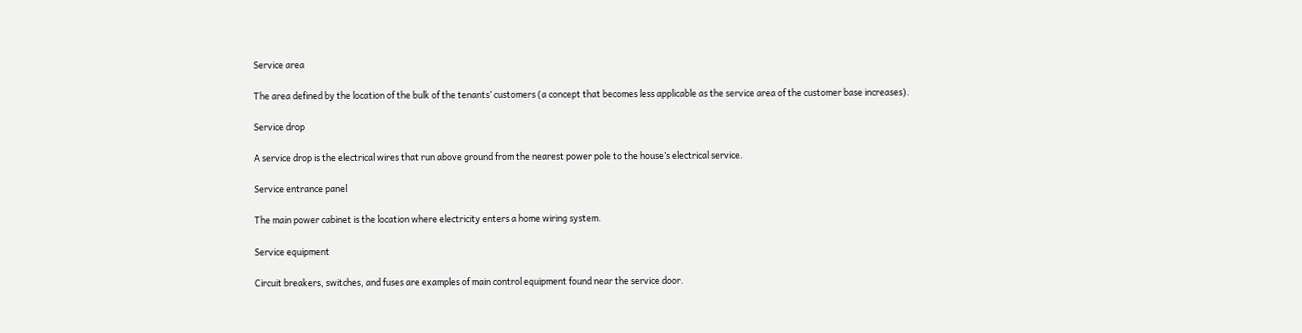Service area

The area defined by the location of the bulk of the tenants’ customers (a concept that becomes less applicable as the service area of the customer base increases).

Service drop

A service drop is the electrical wires that run above ground from the nearest power pole to the house’s electrical service.

Service entrance panel

The main power cabinet is the location where electricity enters a home wiring system.

Service equipment

Circuit breakers, switches, and fuses are examples of main control equipment found near the service door.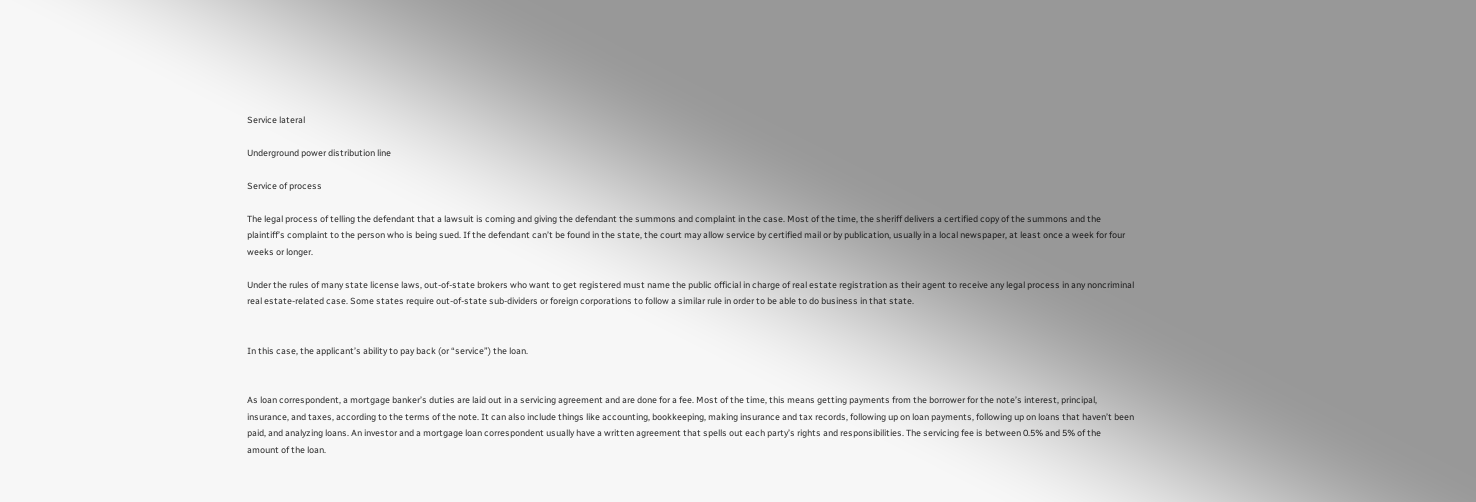Service lateral

Underground power distribution line

Service of process

The legal process of telling the defendant that a lawsuit is coming and giving the defendant the summons and complaint in the case. Most of the time, the sheriff delivers a certified copy of the summons and the plaintiff’s complaint to the person who is being sued. If the defendant can’t be found in the state, the court may allow service by certified mail or by publication, usually in a local newspaper, at least once a week for four weeks or longer.

Under the rules of many state license laws, out-of-state brokers who want to get registered must name the public official in charge of real estate registration as their agent to receive any legal process in any noncriminal real estate-related case. Some states require out-of-state sub-dividers or foreign corporations to follow a similar rule in order to be able to do business in that state.


In this case, the applicant’s ability to pay back (or “service”) the loan.


As loan correspondent, a mortgage banker’s duties are laid out in a servicing agreement and are done for a fee. Most of the time, this means getting payments from the borrower for the note’s interest, principal, insurance, and taxes, according to the terms of the note. It can also include things like accounting, bookkeeping, making insurance and tax records, following up on loan payments, following up on loans that haven’t been paid, and analyzing loans. An investor and a mortgage loan correspondent usually have a written agreement that spells out each party’s rights and responsibilities. The servicing fee is between 0.5% and 5% of the amount of the loan.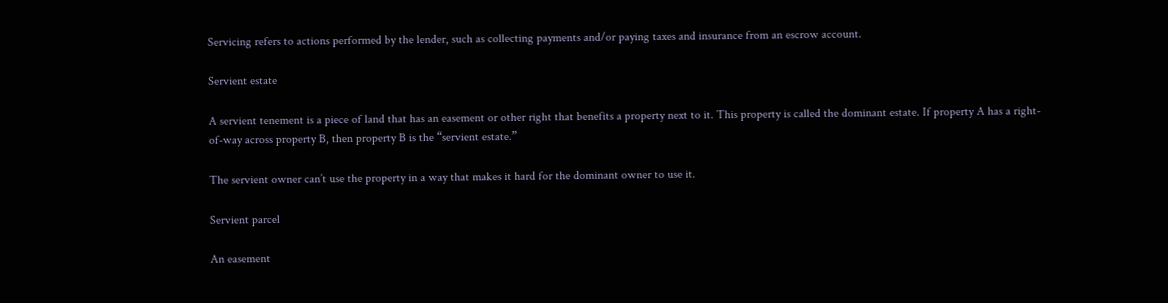Servicing refers to actions performed by the lender, such as collecting payments and/or paying taxes and insurance from an escrow account.

Servient estate

A servient tenement is a piece of land that has an easement or other right that benefits a property next to it. This property is called the dominant estate. If property A has a right-of-way across property B, then property B is the “servient estate.”

The servient owner can’t use the property in a way that makes it hard for the dominant owner to use it.

Servient parcel

An easement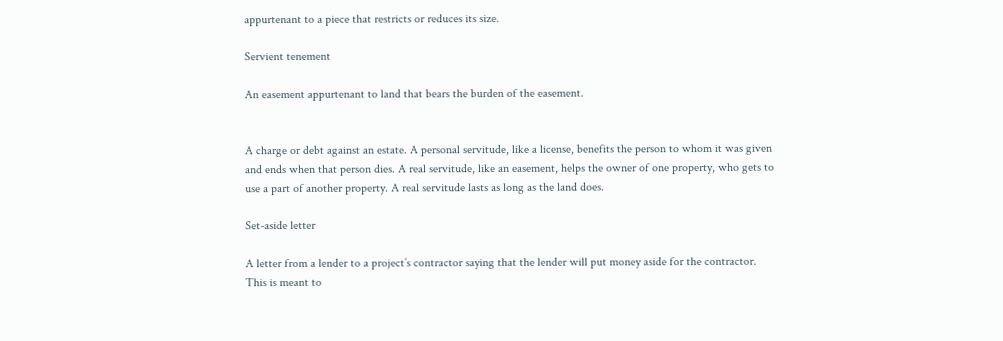appurtenant to a piece that restricts or reduces its size.

Servient tenement

An easement appurtenant to land that bears the burden of the easement.


A charge or debt against an estate. A personal servitude, like a license, benefits the person to whom it was given and ends when that person dies. A real servitude, like an easement, helps the owner of one property, who gets to use a part of another property. A real servitude lasts as long as the land does.

Set-aside letter

A letter from a lender to a project’s contractor saying that the lender will put money aside for the contractor. This is meant to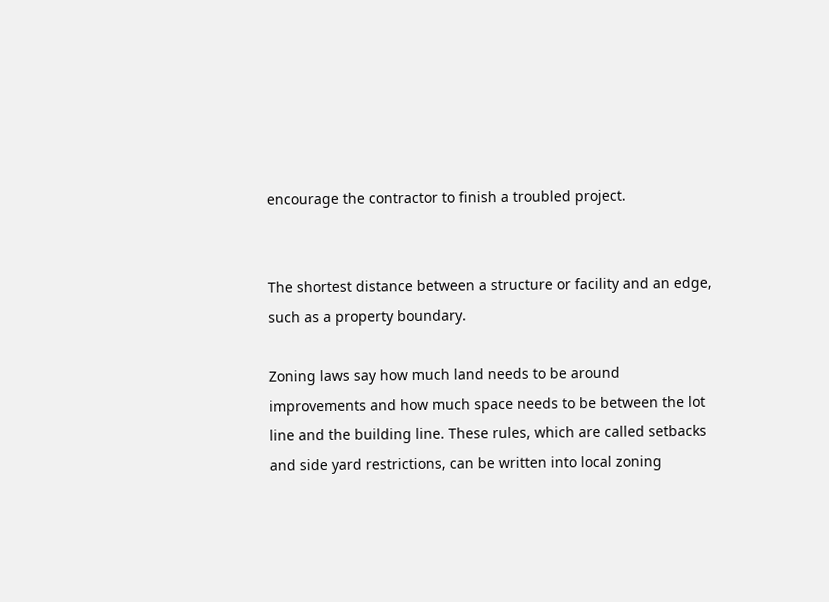encourage the contractor to finish a troubled project.


The shortest distance between a structure or facility and an edge, such as a property boundary.

Zoning laws say how much land needs to be around improvements and how much space needs to be between the lot line and the building line. These rules, which are called setbacks and side yard restrictions, can be written into local zoning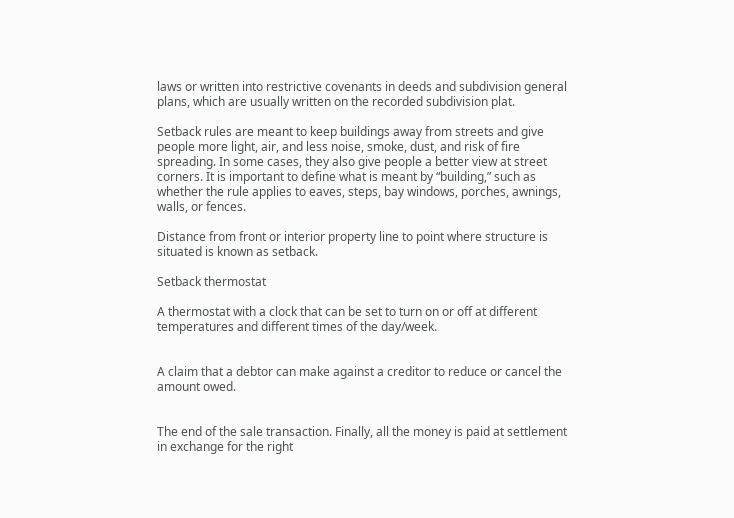laws or written into restrictive covenants in deeds and subdivision general plans, which are usually written on the recorded subdivision plat.

Setback rules are meant to keep buildings away from streets and give people more light, air, and less noise, smoke, dust, and risk of fire spreading. In some cases, they also give people a better view at street corners. It is important to define what is meant by “building,” such as whether the rule applies to eaves, steps, bay windows, porches, awnings, walls, or fences.

Distance from front or interior property line to point where structure is situated is known as setback.

Setback thermostat

A thermostat with a clock that can be set to turn on or off at different temperatures and different times of the day/week.


A claim that a debtor can make against a creditor to reduce or cancel the amount owed.


The end of the sale transaction. Finally, all the money is paid at settlement in exchange for the right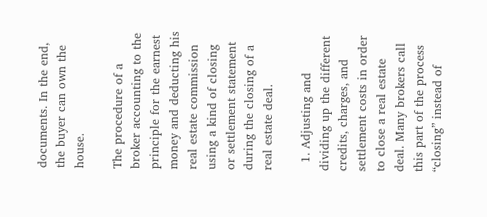documents. In the end, the buyer can own the house.

The procedure of a broker accounting to the principle for the earnest money and deducting his real estate commission using a kind of closing or settlement statement during the closing of a real estate deal.

  1. Adjusting and dividing up the different credits, charges, and settlement costs in order to close a real estate deal. Many brokers call this part of the process “closing” instead of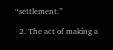“settlement.”

  2. The act of making a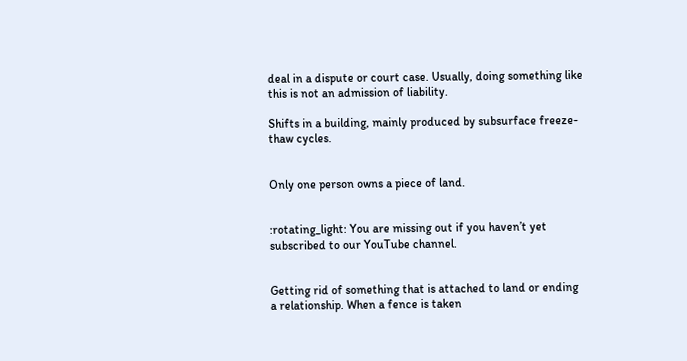deal in a dispute or court case. Usually, doing something like this is not an admission of liability.

Shifts in a building, mainly produced by subsurface freeze-thaw cycles.


Only one person owns a piece of land.


:rotating_light: You are missing out if you haven’t yet subscribed to our YouTube channel.


Getting rid of something that is attached to land or ending a relationship. When a fence is taken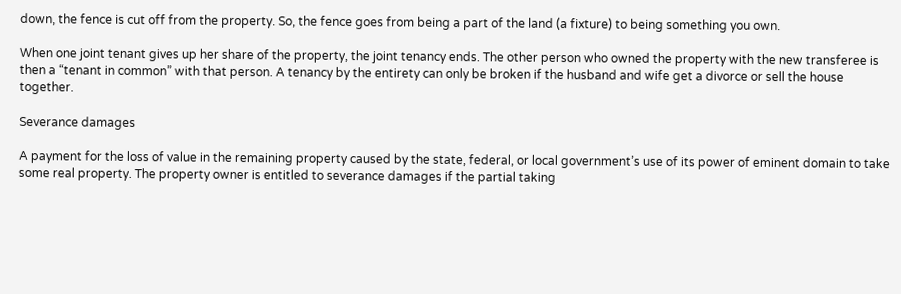down, the fence is cut off from the property. So, the fence goes from being a part of the land (a fixture) to being something you own.

When one joint tenant gives up her share of the property, the joint tenancy ends. The other person who owned the property with the new transferee is then a “tenant in common” with that person. A tenancy by the entirety can only be broken if the husband and wife get a divorce or sell the house together.

Severance damages

A payment for the loss of value in the remaining property caused by the state, federal, or local government’s use of its power of eminent domain to take some real property. The property owner is entitled to severance damages if the partial taking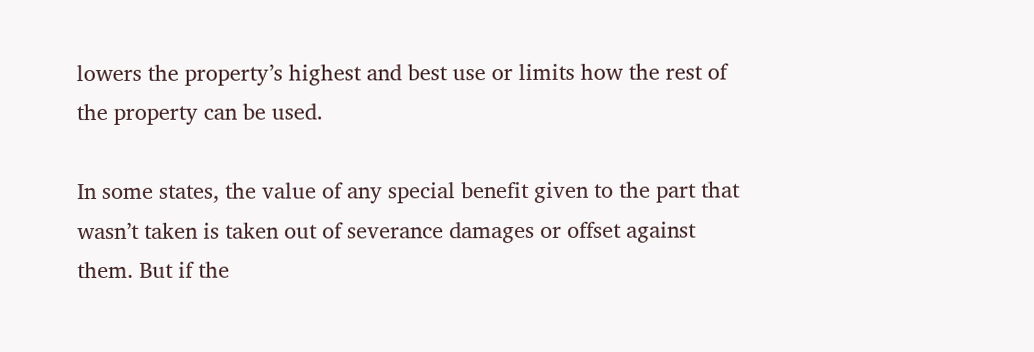lowers the property’s highest and best use or limits how the rest of the property can be used.

In some states, the value of any special benefit given to the part that wasn’t taken is taken out of severance damages or offset against them. But if the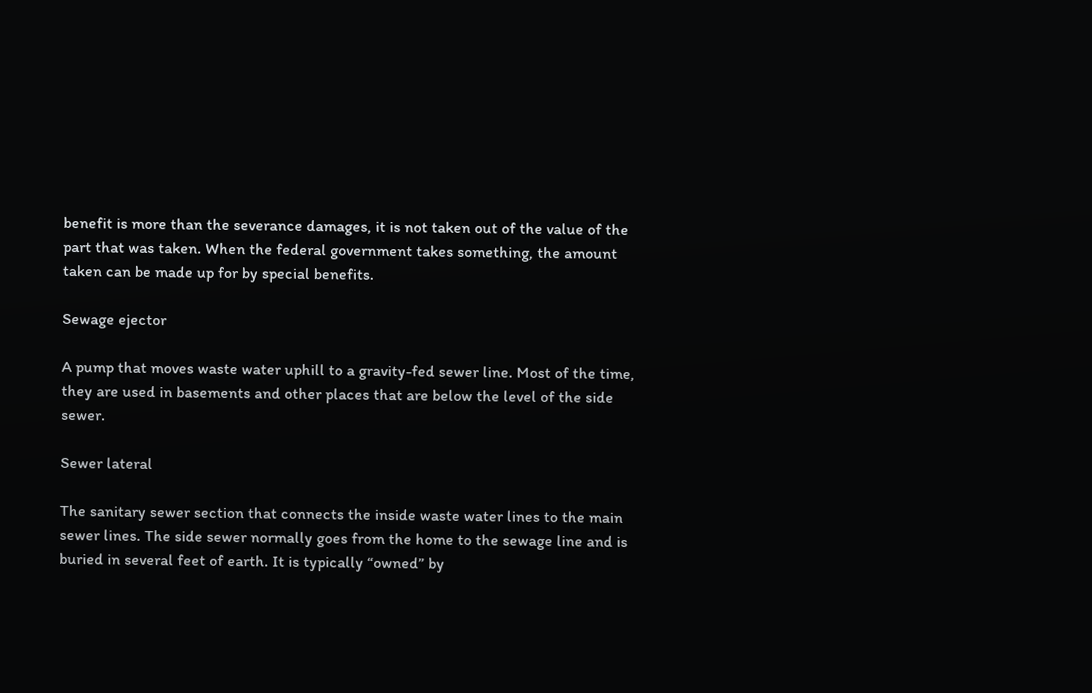benefit is more than the severance damages, it is not taken out of the value of the part that was taken. When the federal government takes something, the amount taken can be made up for by special benefits.

Sewage ejector

A pump that moves waste water uphill to a gravity-fed sewer line. Most of the time, they are used in basements and other places that are below the level of the side sewer.

Sewer lateral

The sanitary sewer section that connects the inside waste water lines to the main sewer lines. The side sewer normally goes from the home to the sewage line and is buried in several feet of earth. It is typically “owned” by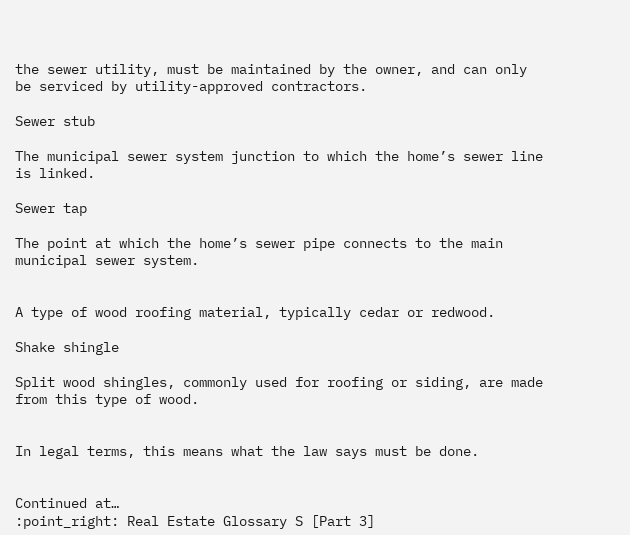the sewer utility, must be maintained by the owner, and can only be serviced by utility-approved contractors.

Sewer stub

The municipal sewer system junction to which the home’s sewer line is linked.

Sewer tap

The point at which the home’s sewer pipe connects to the main municipal sewer system.


A type of wood roofing material, typically cedar or redwood.

Shake shingle

Split wood shingles, commonly used for roofing or siding, are made from this type of wood.


In legal terms, this means what the law says must be done.


Continued at…
:point_right: Real Estate Glossary S [Part 3]